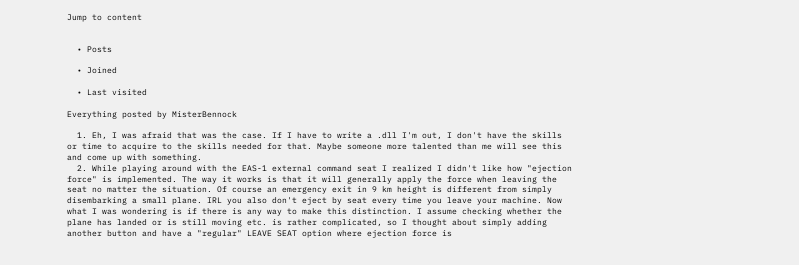Jump to content


  • Posts

  • Joined

  • Last visited

Everything posted by MisterBennock

  1. Eh, I was afraid that was the case. If I have to write a .dll I'm out, I don't have the skills or time to acquire to the skills needed for that. Maybe someone more talented than me will see this and come up with something.
  2. While playing around with the EAS-1 external command seat I realized I didn't like how "ejection force" is implemented. The way it works is that it will generally apply the force when leaving the seat no matter the situation. Of course an emergency exit in 9 km height is different from simply disembarking a small plane. IRL you also don't eject by seat every time you leave your machine. Now what I was wondering is if there is any way to make this distinction. I assume checking whether the plane has landed or is still moving etc. is rather complicated, so I thought about simply adding another button and have a "regular" LEAVE SEAT option where ejection force is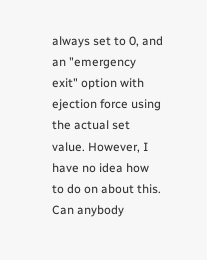always set to 0, and an "emergency exit" option with ejection force using the actual set value. However, I have no idea how to do on about this. Can anybody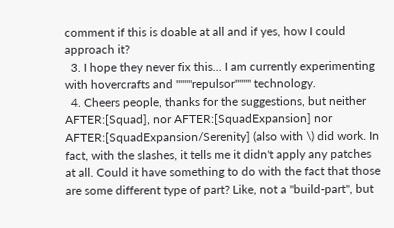comment if this is doable at all and if yes, how I could approach it?
  3. I hope they never fix this... I am currently experimenting with hovercrafts and """"repulsor"""" technology.
  4. Cheers people, thanks for the suggestions, but neither AFTER:[Squad], nor AFTER:[SquadExpansion] nor AFTER:[SquadExpansion/Serenity] (also with \) did work. In fact, with the slashes, it tells me it didn't apply any patches at all. Could it have something to do with the fact that those are some different type of part? Like, not a "build-part", but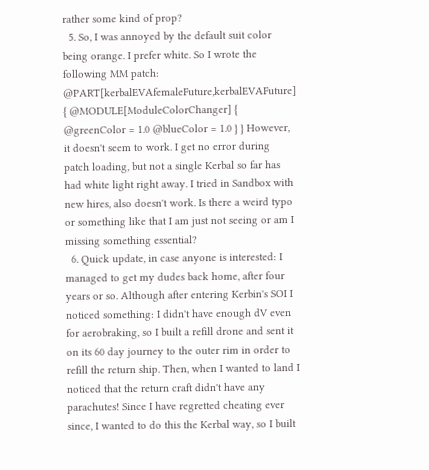rather some kind of prop?
  5. So, I was annoyed by the default suit color being orange. I prefer white. So I wrote the following MM patch: @PART[kerbalEVAfemaleFuture,kerbalEVAFuture] { @MODULE[ModuleColorChanger] { @greenColor = 1.0 @blueColor = 1.0 } } However, it doesn't seem to work. I get no error during patch loading, but not a single Kerbal so far has had white light right away. I tried in Sandbox with new hires, also doesn't work. Is there a weird typo or something like that I am just not seeing or am I missing something essential?
  6. Quick update, in case anyone is interested: I managed to get my dudes back home, after four years or so. Although after entering Kerbin's SOI I noticed something: I didn't have enough dV even for aerobraking, so I built a refill drone and sent it on its 60 day journey to the outer rim in order to refill the return ship. Then, when I wanted to land I noticed that the return craft didn't have any parachutes! Since I have regretted cheating ever since, I wanted to do this the Kerbal way, so I built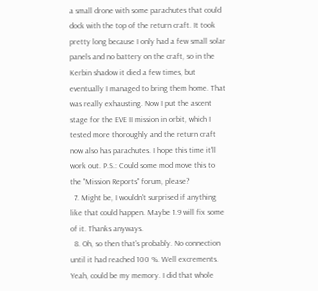a small drone with some parachutes that could dock with the top of the return craft. It took pretty long because I only had a few small solar panels and no battery on the craft, so in the Kerbin shadow it died a few times, but eventually I managed to bring them home. That was really exhausting. Now I put the ascent stage for the EVE II mission in orbit, which I tested more thoroughly and the return craft now also has parachutes. I hope this time it'll work out. P.S.: Could some mod move this to the "Mission Reports" forum, please?
  7. Might be, I wouldn't surprised if anything like that could happen. Maybe 1.9 will fix some of it. Thanks anyways.
  8. Oh, so then that's probably. No connection until it had reached 100 %. Well excrements. Yeah, could be my memory. I did that whole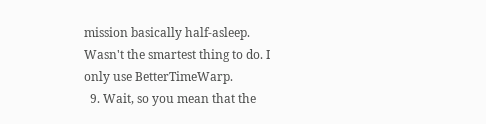mission basically half-asleep. Wasn't the smartest thing to do. I only use BetterTimeWarp.
  9. Wait, so you mean that the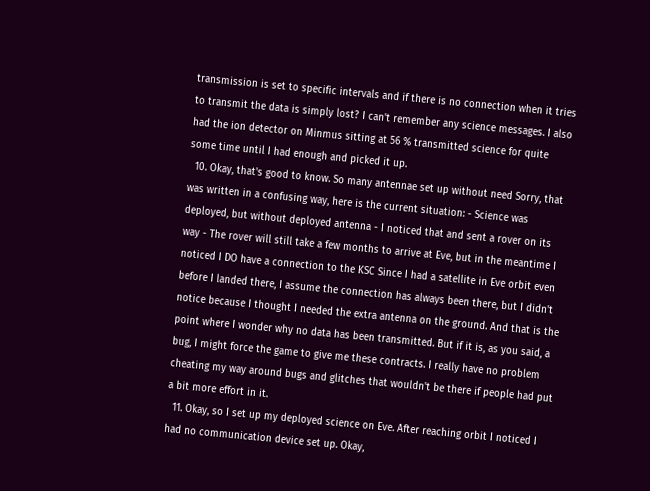transmission is set to specific intervals and if there is no connection when it tries to transmit the data is simply lost? I can't remember any science messages. I also had the ion detector on Minmus sitting at 56 % transmitted science for quite some time until I had enough and picked it up.
  10. Okay, that's good to know. So many antennae set up without need Sorry, that was written in a confusing way, here is the current situation: - Science was deployed, but without deployed antenna - I noticed that and sent a rover on its way - The rover will still take a few months to arrive at Eve, but in the meantime I noticed I DO have a connection to the KSC Since I had a satellite in Eve orbit even before I landed there, I assume the connection has always been there, but I didn't notice because I thought I needed the extra antenna on the ground. And that is the point where I wonder why no data has been transmitted. But if it is, as you said, a bug, I might force the game to give me these contracts. I really have no problem cheating my way around bugs and glitches that wouldn't be there if people had put a bit more effort in it.
  11. Okay, so I set up my deployed science on Eve. After reaching orbit I noticed I had no communication device set up. Okay,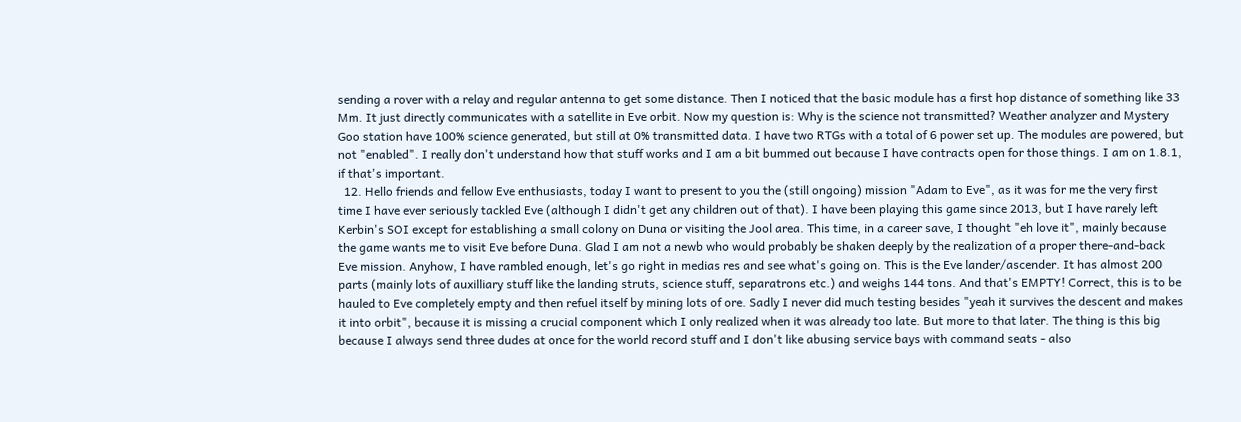sending a rover with a relay and regular antenna to get some distance. Then I noticed that the basic module has a first hop distance of something like 33 Mm. It just directly communicates with a satellite in Eve orbit. Now my question is: Why is the science not transmitted? Weather analyzer and Mystery Goo station have 100% science generated, but still at 0% transmitted data. I have two RTGs with a total of 6 power set up. The modules are powered, but not "enabled". I really don't understand how that stuff works and I am a bit bummed out because I have contracts open for those things. I am on 1.8.1, if that's important.
  12. Hello friends and fellow Eve enthusiasts, today I want to present to you the (still ongoing) mission "Adam to Eve", as it was for me the very first time I have ever seriously tackled Eve (although I didn't get any children out of that). I have been playing this game since 2013, but I have rarely left Kerbin's SOI except for establishing a small colony on Duna or visiting the Jool area. This time, in a career save, I thought "eh love it", mainly because the game wants me to visit Eve before Duna. Glad I am not a newb who would probably be shaken deeply by the realization of a proper there-and-back Eve mission. Anyhow, I have rambled enough, let's go right in medias res and see what's going on. This is the Eve lander/ascender. It has almost 200 parts (mainly lots of auxilliary stuff like the landing struts, science stuff, separatrons etc.) and weighs 144 tons. And that's EMPTY! Correct, this is to be hauled to Eve completely empty and then refuel itself by mining lots of ore. Sadly I never did much testing besides "yeah it survives the descent and makes it into orbit", because it is missing a crucial component which I only realized when it was already too late. But more to that later. The thing is this big because I always send three dudes at once for the world record stuff and I don't like abusing service bays with command seats - also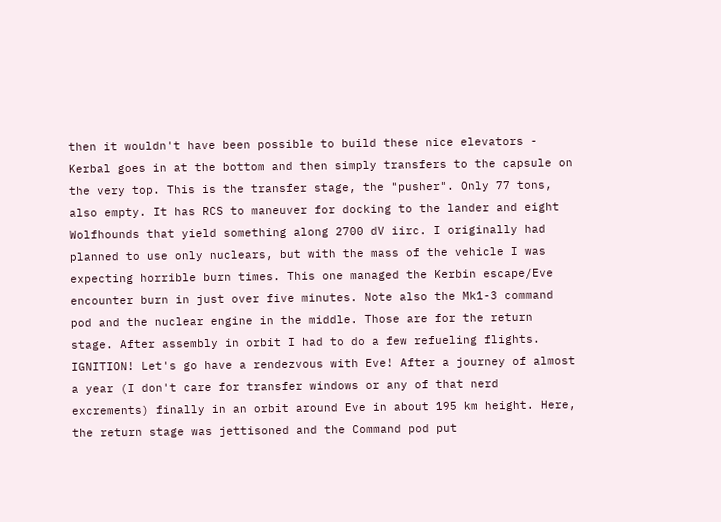then it wouldn't have been possible to build these nice elevators - Kerbal goes in at the bottom and then simply transfers to the capsule on the very top. This is the transfer stage, the "pusher". Only 77 tons, also empty. It has RCS to maneuver for docking to the lander and eight Wolfhounds that yield something along 2700 dV iirc. I originally had planned to use only nuclears, but with the mass of the vehicle I was expecting horrible burn times. This one managed the Kerbin escape/Eve encounter burn in just over five minutes. Note also the Mk1-3 command pod and the nuclear engine in the middle. Those are for the return stage. After assembly in orbit I had to do a few refueling flights. IGNITION! Let's go have a rendezvous with Eve! After a journey of almost a year (I don't care for transfer windows or any of that nerd excrements) finally in an orbit around Eve in about 195 km height. Here, the return stage was jettisoned and the Command pod put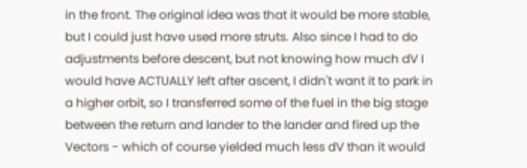in the front. The original idea was that it would be more stable, but I could just have used more struts. Also since I had to do adjustments before descent, but not knowing how much dV I would have ACTUALLY left after ascent, I didn't want it to park in a higher orbit, so I transferred some of the fuel in the big stage between the return and lander to the lander and fired up the Vectors - which of course yielded much less dV than it would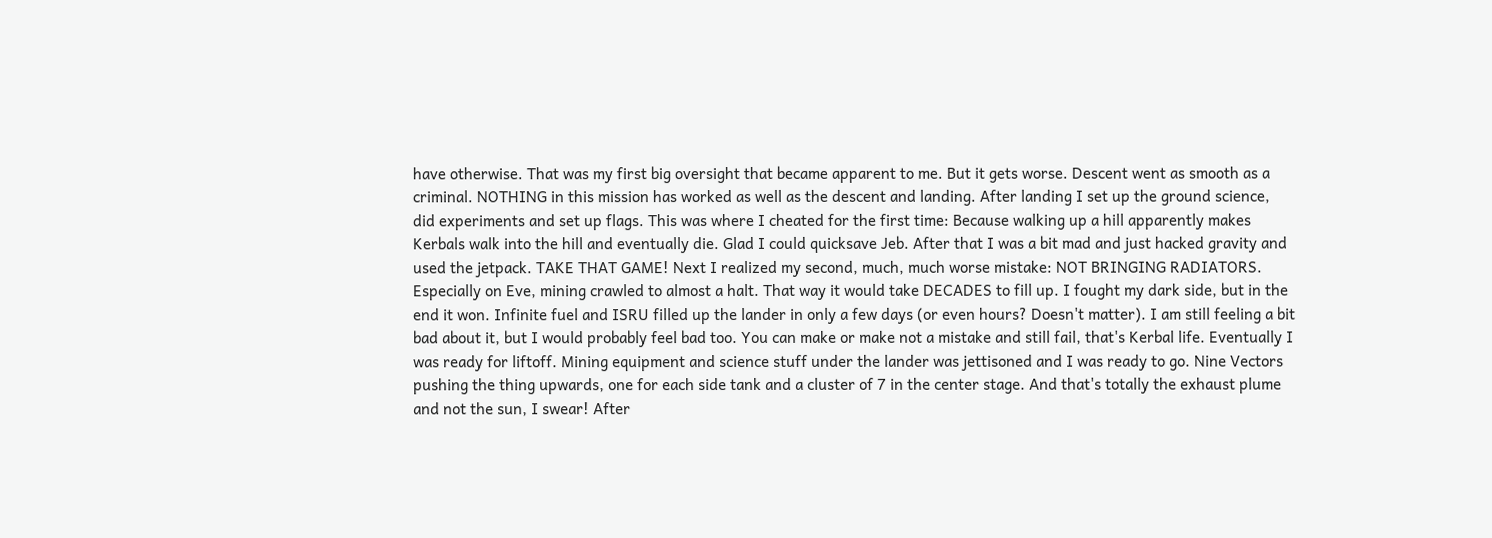have otherwise. That was my first big oversight that became apparent to me. But it gets worse. Descent went as smooth as a criminal. NOTHING in this mission has worked as well as the descent and landing. After landing I set up the ground science, did experiments and set up flags. This was where I cheated for the first time: Because walking up a hill apparently makes Kerbals walk into the hill and eventually die. Glad I could quicksave Jeb. After that I was a bit mad and just hacked gravity and used the jetpack. TAKE THAT GAME! Next I realized my second, much, much worse mistake: NOT BRINGING RADIATORS. Especially on Eve, mining crawled to almost a halt. That way it would take DECADES to fill up. I fought my dark side, but in the end it won. Infinite fuel and ISRU filled up the lander in only a few days (or even hours? Doesn't matter). I am still feeling a bit bad about it, but I would probably feel bad too. You can make or make not a mistake and still fail, that's Kerbal life. Eventually I was ready for liftoff. Mining equipment and science stuff under the lander was jettisoned and I was ready to go. Nine Vectors pushing the thing upwards, one for each side tank and a cluster of 7 in the center stage. And that's totally the exhaust plume and not the sun, I swear! After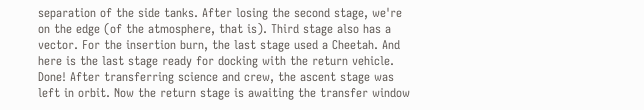separation of the side tanks. After losing the second stage, we're on the edge (of the atmosphere, that is). Third stage also has a vector. For the insertion burn, the last stage used a Cheetah. And here is the last stage ready for docking with the return vehicle. Done! After transferring science and crew, the ascent stage was left in orbit. Now the return stage is awaiting the transfer window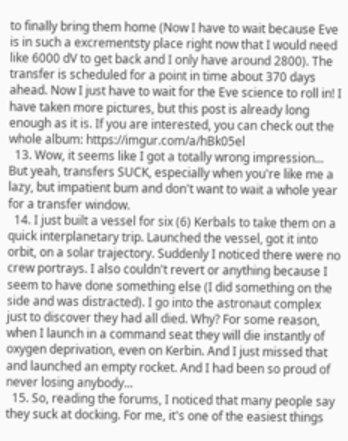to finally bring them home (Now I have to wait because Eve is in such a excrementsty place right now that I would need like 6000 dV to get back and I only have around 2800). The transfer is scheduled for a point in time about 370 days ahead. Now I just have to wait for the Eve science to roll in! I have taken more pictures, but this post is already long enough as it is. If you are interested, you can check out the whole album: https://imgur.com/a/hBk05el
  13. Wow, it seems like I got a totally wrong impression... But yeah, transfers SUCK, especially when you're like me a lazy, but impatient bum and don't want to wait a whole year for a transfer window.
  14. I just built a vessel for six (6) Kerbals to take them on a quick interplanetary trip. Launched the vessel, got it into orbit, on a solar trajectory. Suddenly I noticed there were no crew portrays. I also couldn't revert or anything because I seem to have done something else (I did something on the side and was distracted). I go into the astronaut complex just to discover they had all died. Why? For some reason, when I launch in a command seat they will die instantly of oxygen deprivation, even on Kerbin. And I just missed that and launched an empty rocket. And I had been so proud of never losing anybody...
  15. So, reading the forums, I noticed that many people say they suck at docking. For me, it's one of the easiest things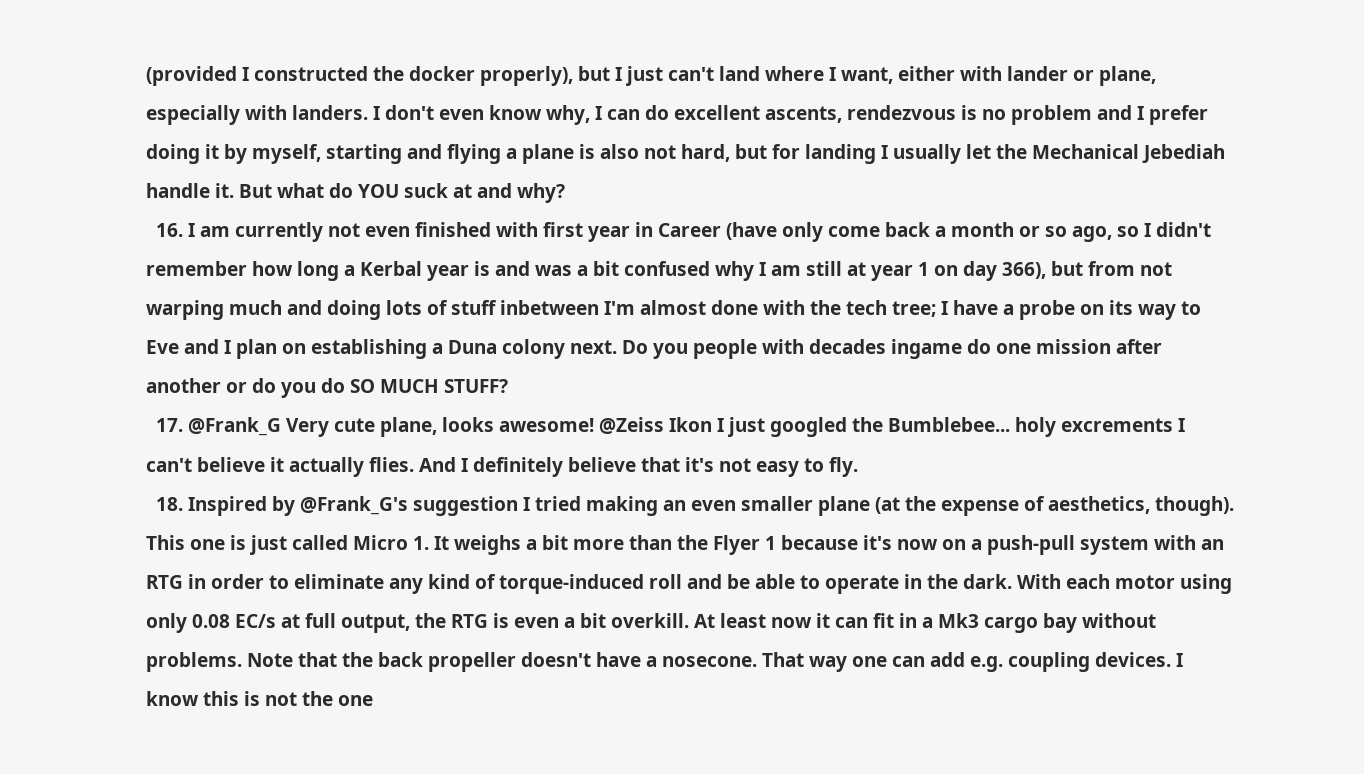(provided I constructed the docker properly), but I just can't land where I want, either with lander or plane, especially with landers. I don't even know why, I can do excellent ascents, rendezvous is no problem and I prefer doing it by myself, starting and flying a plane is also not hard, but for landing I usually let the Mechanical Jebediah handle it. But what do YOU suck at and why?
  16. I am currently not even finished with first year in Career (have only come back a month or so ago, so I didn't remember how long a Kerbal year is and was a bit confused why I am still at year 1 on day 366), but from not warping much and doing lots of stuff inbetween I'm almost done with the tech tree; I have a probe on its way to Eve and I plan on establishing a Duna colony next. Do you people with decades ingame do one mission after another or do you do SO MUCH STUFF?
  17. @Frank_G Very cute plane, looks awesome! @Zeiss Ikon I just googled the Bumblebee... holy excrements I can't believe it actually flies. And I definitely believe that it's not easy to fly.
  18. Inspired by @Frank_G's suggestion I tried making an even smaller plane (at the expense of aesthetics, though). This one is just called Micro 1. It weighs a bit more than the Flyer 1 because it's now on a push-pull system with an RTG in order to eliminate any kind of torque-induced roll and be able to operate in the dark. With each motor using only 0.08 EC/s at full output, the RTG is even a bit overkill. At least now it can fit in a Mk3 cargo bay without problems. Note that the back propeller doesn't have a nosecone. That way one can add e.g. coupling devices. I know this is not the one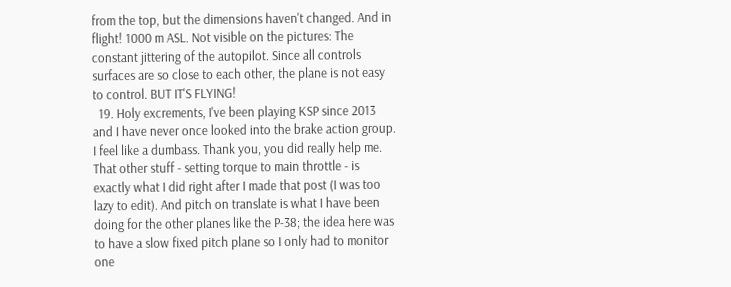from the top, but the dimensions haven't changed. And in flight! 1000 m ASL. Not visible on the pictures: The constant jittering of the autopilot. Since all controls surfaces are so close to each other, the plane is not easy to control. BUT IT'S FLYING!
  19. Holy excrements, I've been playing KSP since 2013 and I have never once looked into the brake action group. I feel like a dumbass. Thank you, you did really help me. That other stuff - setting torque to main throttle - is exactly what I did right after I made that post (I was too lazy to edit). And pitch on translate is what I have been doing for the other planes like the P-38; the idea here was to have a slow fixed pitch plane so I only had to monitor one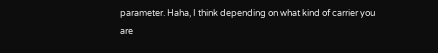parameter. Haha, I think depending on what kind of carrier you are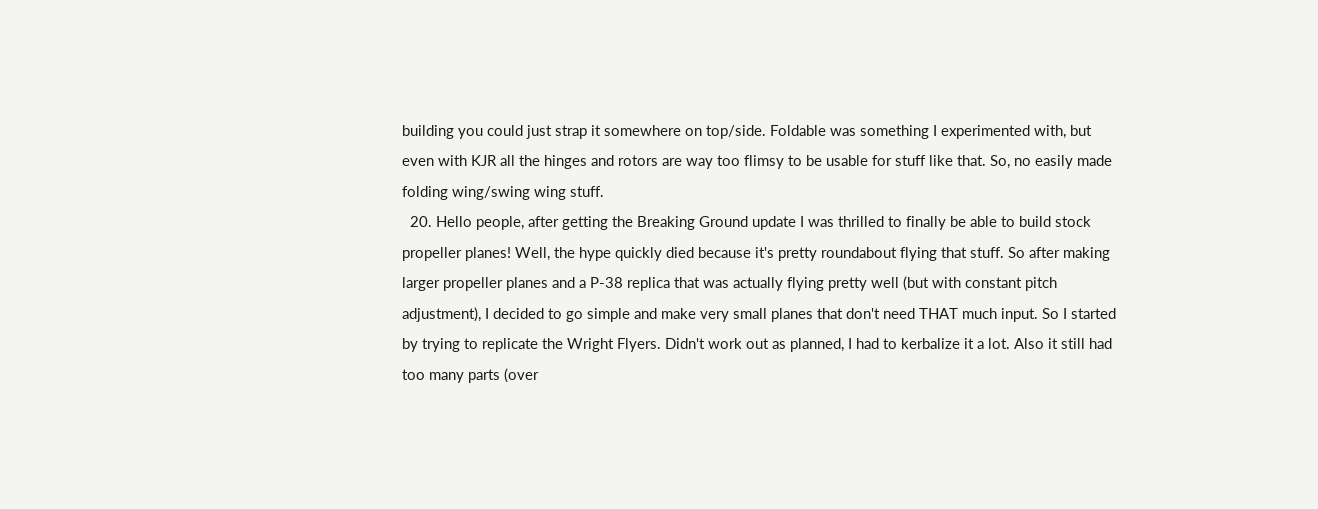building you could just strap it somewhere on top/side. Foldable was something I experimented with, but even with KJR all the hinges and rotors are way too flimsy to be usable for stuff like that. So, no easily made folding wing/swing wing stuff.
  20. Hello people, after getting the Breaking Ground update I was thrilled to finally be able to build stock propeller planes! Well, the hype quickly died because it's pretty roundabout flying that stuff. So after making larger propeller planes and a P-38 replica that was actually flying pretty well (but with constant pitch adjustment), I decided to go simple and make very small planes that don't need THAT much input. So I started by trying to replicate the Wright Flyers. Didn't work out as planned, I had to kerbalize it a lot. Also it still had too many parts (over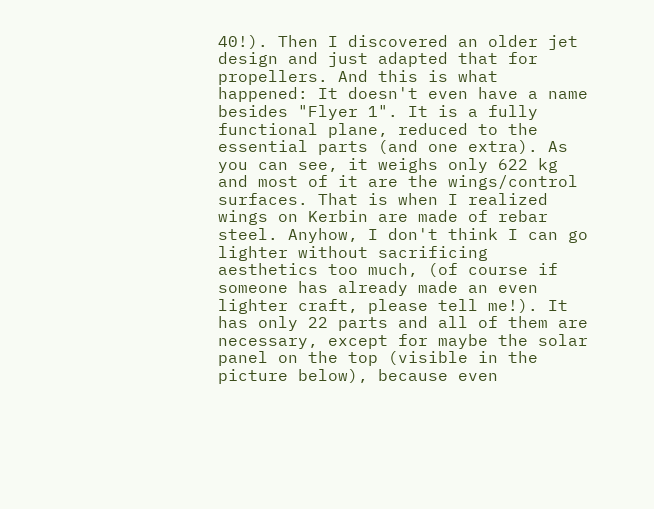40!). Then I discovered an older jet design and just adapted that for propellers. And this is what happened: It doesn't even have a name besides "Flyer 1". It is a fully functional plane, reduced to the essential parts (and one extra). As you can see, it weighs only 622 kg and most of it are the wings/control surfaces. That is when I realized wings on Kerbin are made of rebar steel. Anyhow, I don't think I can go lighter without sacrificing aesthetics too much, (of course if someone has already made an even lighter craft, please tell me!). It has only 22 parts and all of them are necessary, except for maybe the solar panel on the top (visible in the picture below), because even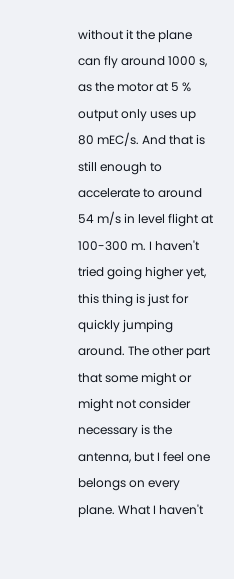without it the plane can fly around 1000 s, as the motor at 5 % output only uses up 80 mEC/s. And that is still enough to accelerate to around 54 m/s in level flight at 100-300 m. I haven't tried going higher yet, this thing is just for quickly jumping around. The other part that some might or might not consider necessary is the antenna, but I feel one belongs on every plane. What I haven't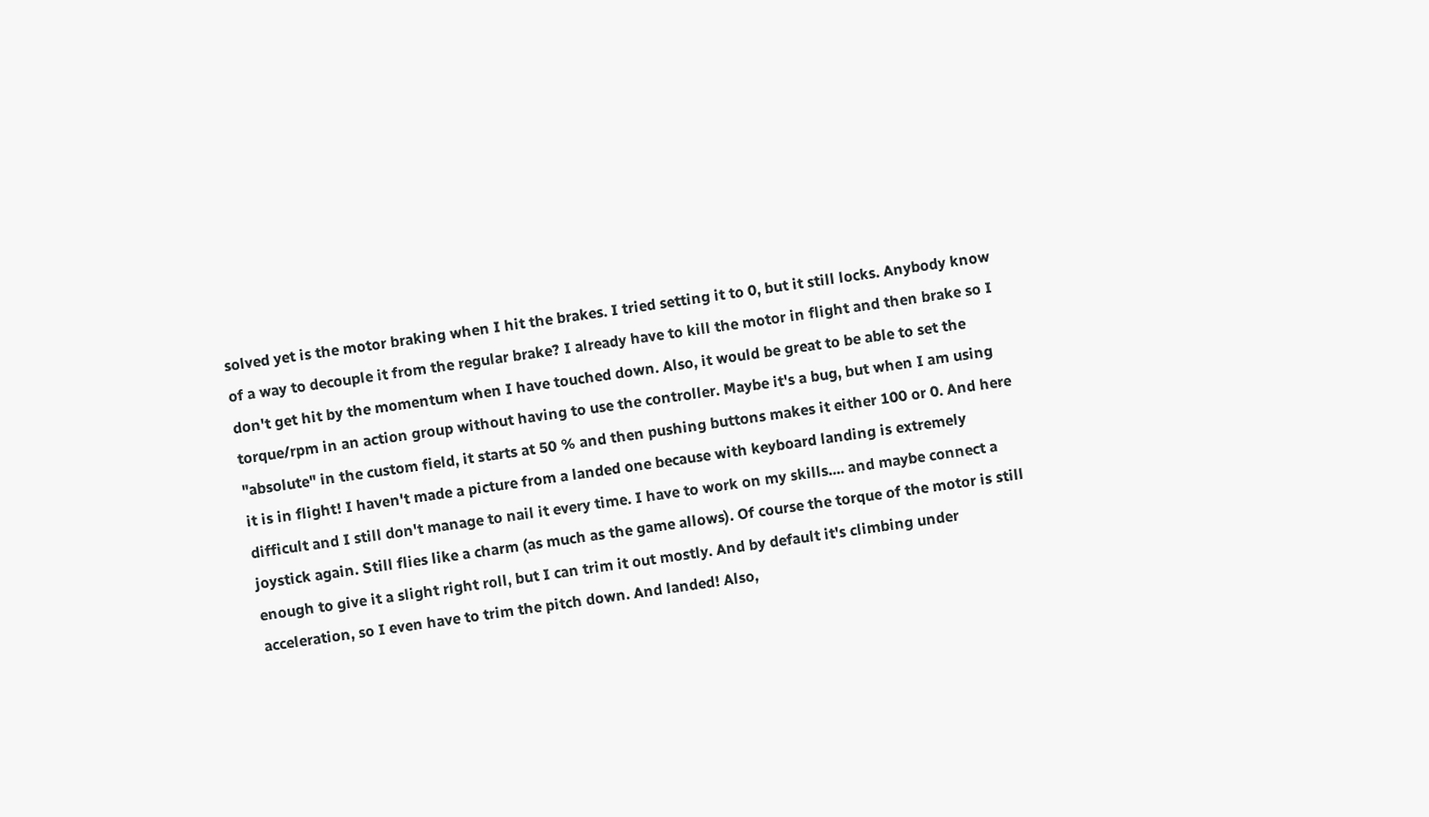solved yet is the motor braking when I hit the brakes. I tried setting it to 0, but it still locks. Anybody know of a way to decouple it from the regular brake? I already have to kill the motor in flight and then brake so I don't get hit by the momentum when I have touched down. Also, it would be great to be able to set the torque/rpm in an action group without having to use the controller. Maybe it's a bug, but when I am using "absolute" in the custom field, it starts at 50 % and then pushing buttons makes it either 100 or 0. And here it is in flight! I haven't made a picture from a landed one because with keyboard landing is extremely difficult and I still don't manage to nail it every time. I have to work on my skills.... and maybe connect a joystick again. Still flies like a charm (as much as the game allows). Of course the torque of the motor is still enough to give it a slight right roll, but I can trim it out mostly. And by default it's climbing under acceleration, so I even have to trim the pitch down. And landed! Also,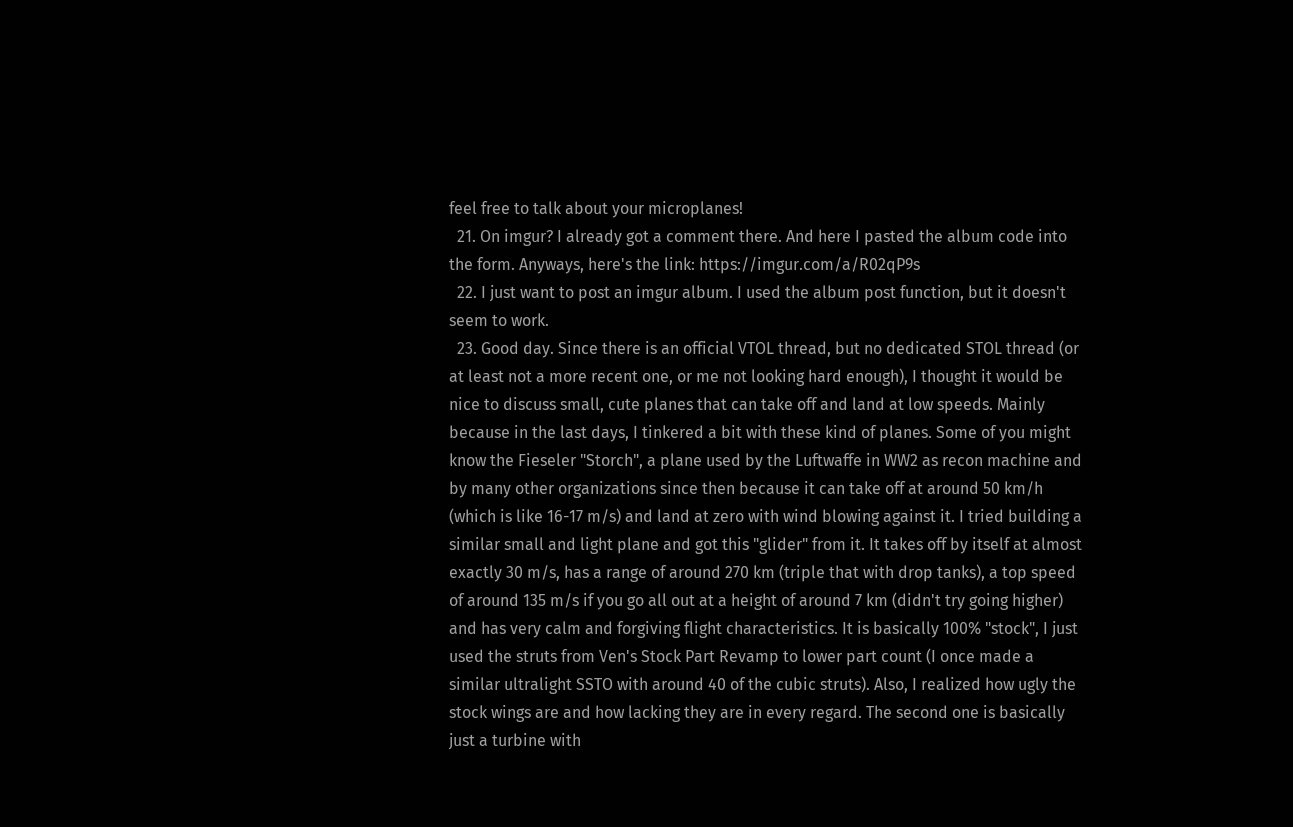feel free to talk about your microplanes!
  21. On imgur? I already got a comment there. And here I pasted the album code into the form. Anyways, here's the link: https://imgur.com/a/R02qP9s
  22. I just want to post an imgur album. I used the album post function, but it doesn't seem to work.
  23. Good day. Since there is an official VTOL thread, but no dedicated STOL thread (or at least not a more recent one, or me not looking hard enough), I thought it would be nice to discuss small, cute planes that can take off and land at low speeds. Mainly because in the last days, I tinkered a bit with these kind of planes. Some of you might know the Fieseler "Storch", a plane used by the Luftwaffe in WW2 as recon machine and by many other organizations since then because it can take off at around 50 km/h (which is like 16-17 m/s) and land at zero with wind blowing against it. I tried building a similar small and light plane and got this "glider" from it. It takes off by itself at almost exactly 30 m/s, has a range of around 270 km (triple that with drop tanks), a top speed of around 135 m/s if you go all out at a height of around 7 km (didn't try going higher) and has very calm and forgiving flight characteristics. It is basically 100% "stock", I just used the struts from Ven's Stock Part Revamp to lower part count (I once made a similar ultralight SSTO with around 40 of the cubic struts). Also, I realized how ugly the stock wings are and how lacking they are in every regard. The second one is basically just a turbine with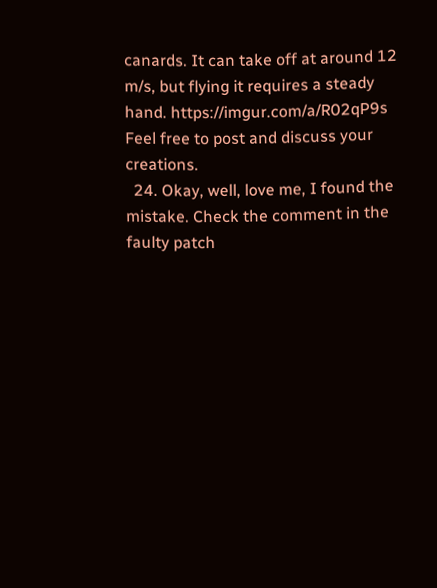canards. It can take off at around 12 m/s, but flying it requires a steady hand. https://imgur.com/a/R02qP9s Feel free to post and discuss your creations.
  24. Okay, well, love me, I found the mistake. Check the comment in the faulty patch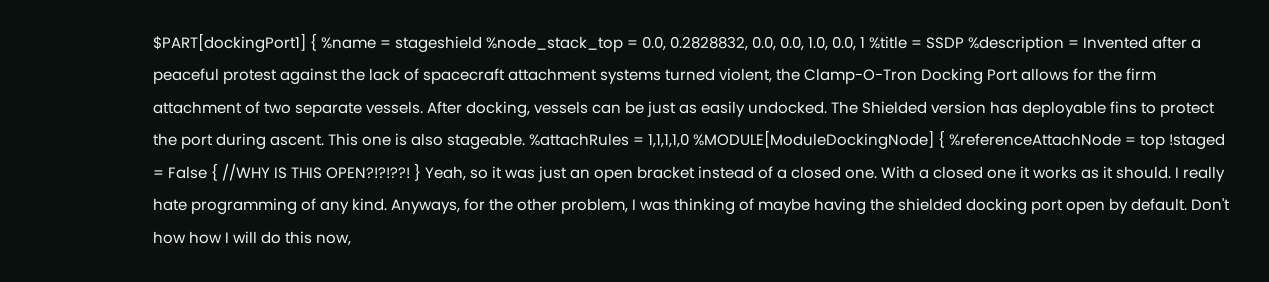$PART[dockingPort1] { %name = stageshield %node_stack_top = 0.0, 0.2828832, 0.0, 0.0, 1.0, 0.0, 1 %title = SSDP %description = Invented after a peaceful protest against the lack of spacecraft attachment systems turned violent, the Clamp-O-Tron Docking Port allows for the firm attachment of two separate vessels. After docking, vessels can be just as easily undocked. The Shielded version has deployable fins to protect the port during ascent. This one is also stageable. %attachRules = 1,1,1,1,0 %MODULE[ModuleDockingNode] { %referenceAttachNode = top !staged = False { //WHY IS THIS OPEN?!?!??! } Yeah, so it was just an open bracket instead of a closed one. With a closed one it works as it should. I really hate programming of any kind. Anyways, for the other problem, I was thinking of maybe having the shielded docking port open by default. Don't how how I will do this now,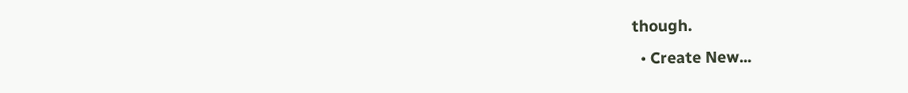though.
  • Create New...